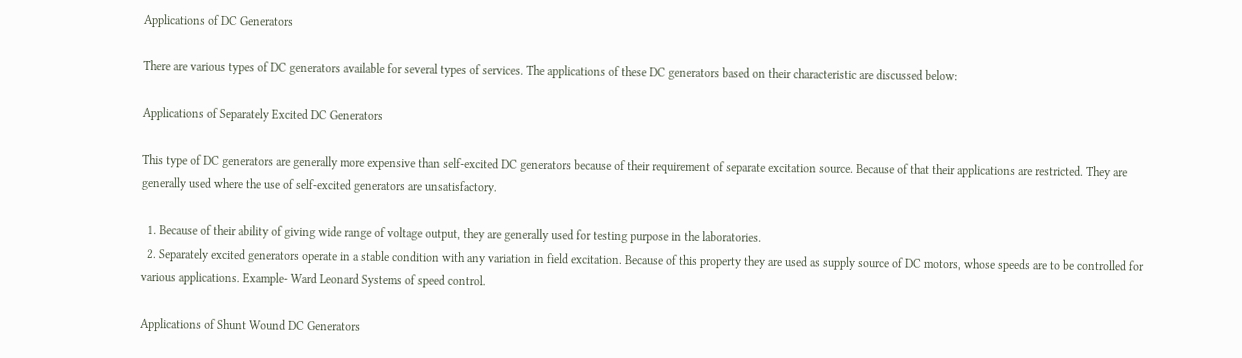Applications of DC Generators

There are various types of DC generators available for several types of services. The applications of these DC generators based on their characteristic are discussed below:

Applications of Separately Excited DC Generators

This type of DC generators are generally more expensive than self-excited DC generators because of their requirement of separate excitation source. Because of that their applications are restricted. They are generally used where the use of self-excited generators are unsatisfactory.

  1. Because of their ability of giving wide range of voltage output, they are generally used for testing purpose in the laboratories.
  2. Separately excited generators operate in a stable condition with any variation in field excitation. Because of this property they are used as supply source of DC motors, whose speeds are to be controlled for various applications. Example- Ward Leonard Systems of speed control.

Applications of Shunt Wound DC Generators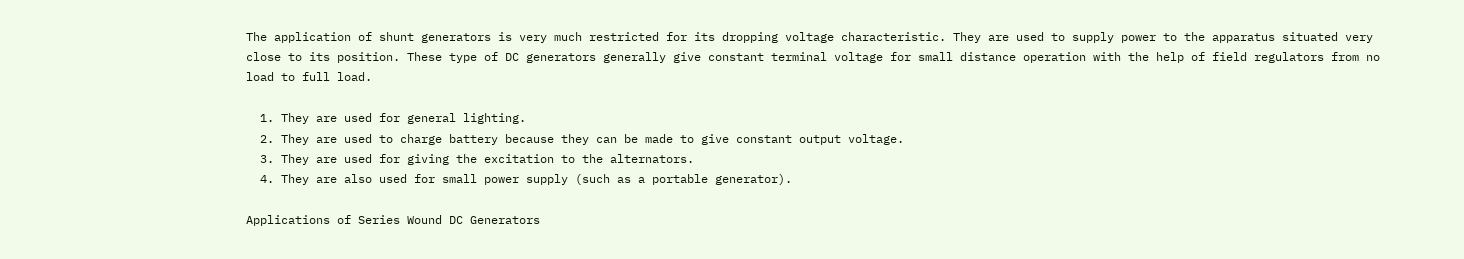The application of shunt generators is very much restricted for its dropping voltage characteristic. They are used to supply power to the apparatus situated very close to its position. These type of DC generators generally give constant terminal voltage for small distance operation with the help of field regulators from no load to full load.

  1. They are used for general lighting.
  2. They are used to charge battery because they can be made to give constant output voltage.
  3. They are used for giving the excitation to the alternators.
  4. They are also used for small power supply (such as a portable generator).

Applications of Series Wound DC Generators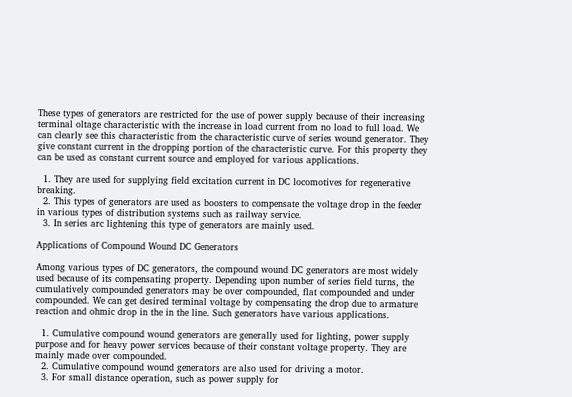These types of generators are restricted for the use of power supply because of their increasing terminal oltage characteristic with the increase in load current from no load to full load. We can clearly see this characteristic from the characteristic curve of series wound generator. They give constant current in the dropping portion of the characteristic curve. For this property they can be used as constant current source and employed for various applications.

  1. They are used for supplying field excitation current in DC locomotives for regenerative breaking.
  2. This types of generators are used as boosters to compensate the voltage drop in the feeder in various types of distribution systems such as railway service.
  3. In series arc lightening this type of generators are mainly used.

Applications of Compound Wound DC Generators

Among various types of DC generators, the compound wound DC generators are most widely used because of its compensating property. Depending upon number of series field turns, the cumulatively compounded generators may be over compounded, flat compounded and under compounded. We can get desired terminal voltage by compensating the drop due to armature reaction and ohmic drop in the in the line. Such generators have various applications.

  1. Cumulative compound wound generators are generally used for lighting, power supply purpose and for heavy power services because of their constant voltage property. They are mainly made over compounded.
  2. Cumulative compound wound generators are also used for driving a motor.
  3. For small distance operation, such as power supply for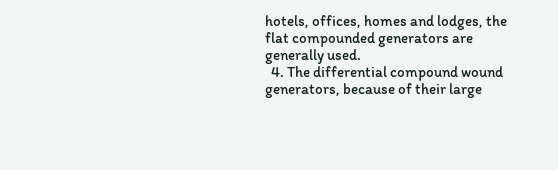hotels, offices, homes and lodges, the flat compounded generators are generally used.
  4. The differential compound wound generators, because of their large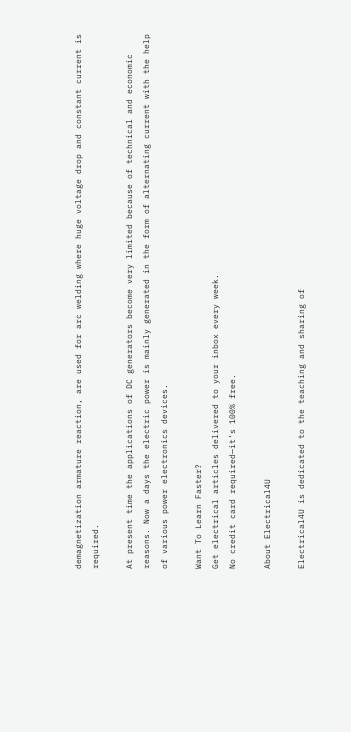demagnetization armature reaction, are used for arc welding where huge voltage drop and constant current is required.

At present time the applications of DC generators become very limited because of technical and economic reasons. Now a days the electric power is mainly generated in the form of alternating current with the help of various power electronics devices.

Want To Learn Faster?
Get electrical articles delivered to your inbox every week.
No credit card required—it’s 100% free.

About Electrical4U

Electrical4U is dedicated to the teaching and sharing of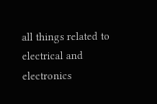all things related to electrical and electronics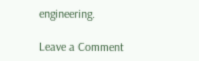engineering.

Leave a Comment